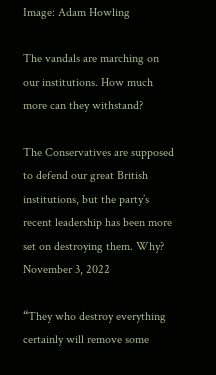Image: Adam Howling

The vandals are marching on our institutions. How much more can they withstand?

The Conservatives are supposed to defend our great British institutions, but the party’s recent leadership has been more set on destroying them. Why?
November 3, 2022

“They who destroy everything certainly will remove some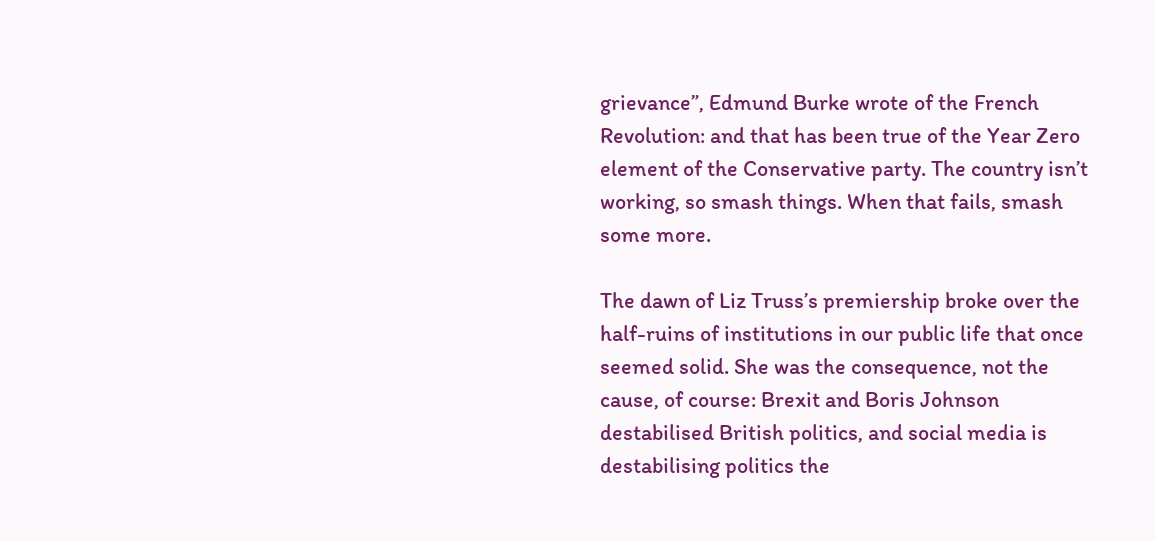grievance”, Edmund Burke wrote of the French Revolution: and that has been true of the Year Zero element of the Conservative party. The country isn’t working, so smash things. When that fails, smash some more.

The dawn of Liz Truss’s premiership broke over the half-ruins of institutions in our public life that once seemed solid. She was the consequence, not the cause, of course: Brexit and Boris Johnson destabilised British politics, and social media is destabilising politics the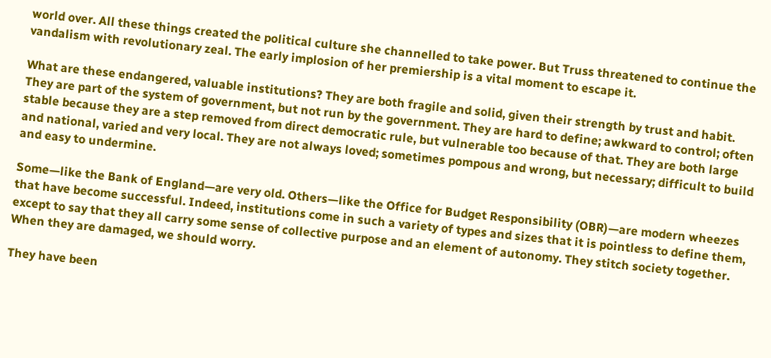world over. All these things created the political culture she channelled to take power. But Truss threatened to continue the vandalism with revolutionary zeal. The early implosion of her premiership is a vital moment to escape it.

What are these endangered, valuable institutions? They are both fragile and solid, given their strength by trust and habit. They are part of the system of government, but not run by the government. They are hard to define; awkward to control; often stable because they are a step removed from direct democratic rule, but vulnerable too because of that. They are both large and national, varied and very local. They are not always loved; sometimes pompous and wrong, but necessary; difficult to build and easy to undermine.

Some—like the Bank of England—are very old. Others—like the Office for Budget Responsibility (OBR)—are modern wheezes that have become successful. Indeed, institutions come in such a variety of types and sizes that it is pointless to define them, except to say that they all carry some sense of collective purpose and an element of autonomy. They stitch society together. When they are damaged, we should worry.

They have been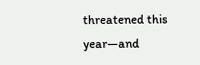threatened this year—and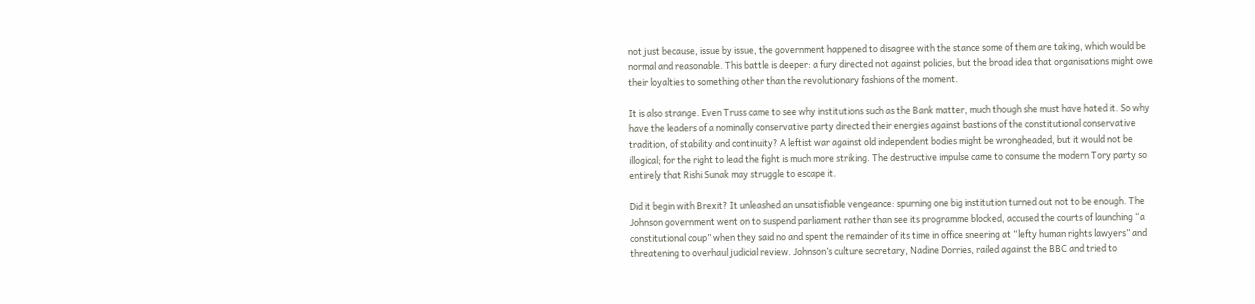not just because, issue by issue, the government happened to disagree with the stance some of them are taking, which would be normal and reasonable. This battle is deeper: a fury directed not against policies, but the broad idea that organisations might owe their loyalties to something other than the revolutionary fashions of the moment.

It is also strange. Even Truss came to see why institutions such as the Bank matter, much though she must have hated it. So why have the leaders of a nominally conservative party directed their energies against bastions of the constitutional conservative tradition, of stability and continuity? A leftist war against old independent bodies might be wrongheaded, but it would not be illogical; for the right to lead the fight is much more striking. The destructive impulse came to consume the modern Tory party so entirely that Rishi Sunak may struggle to escape it.

Did it begin with Brexit? It unleashed an unsatisfiable vengeance: spurning one big institution turned out not to be enough. The Johnson government went on to suspend parliament rather than see its programme blocked, accused the courts of launching “a constitutional coup” when they said no and spent the remainder of its time in office sneering at “lefty human rights lawyers” and threatening to overhaul judicial review. Johnson’s culture secretary, Nadine Dorries, railed against the BBC and tried to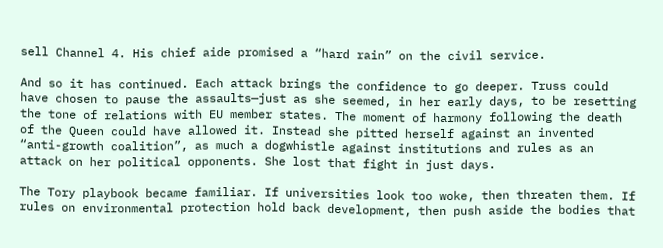sell Channel 4. His chief aide promised a “hard rain” on the civil service.

And so it has continued. Each attack brings the confidence to go deeper. Truss could have chosen to pause the assaults—just as she seemed, in her early days, to be resetting the tone of relations with EU member states. The moment of harmony following the death of the Queen could have allowed it. Instead she pitted herself against an invented “anti-growth coalition”, as much a dogwhistle against institutions and rules as an attack on her political opponents. She lost that fight in just days.

The Tory playbook became familiar. If universities look too woke, then threaten them. If rules on environmental protection hold back development, then push aside the bodies that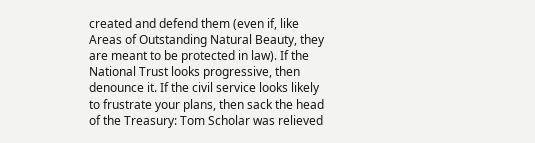created and defend them (even if, like Areas of Outstanding Natural Beauty, they are meant to be protected in law). If the National Trust looks progressive, then denounce it. If the civil service looks likely to frustrate your plans, then sack the head of the Treasury: Tom Scholar was relieved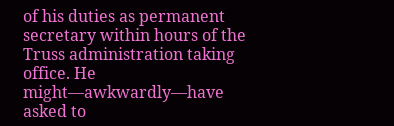of his duties as permanent secretary within hours of the Truss administration taking office. He might—awkwardly—have asked to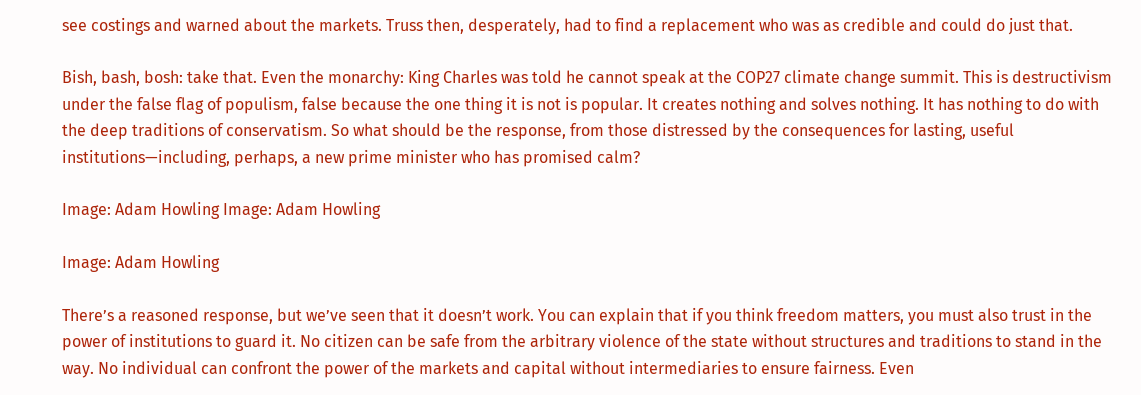see costings and warned about the markets. Truss then, desperately, had to find a replacement who was as credible and could do just that.

Bish, bash, bosh: take that. Even the monarchy: King Charles was told he cannot speak at the COP27 climate change summit. This is destructivism under the false flag of populism, false because the one thing it is not is popular. It creates nothing and solves nothing. It has nothing to do with the deep traditions of conservatism. So what should be the response, from those distressed by the consequences for lasting, useful institutions—including, perhaps, a new prime minister who has promised calm?

Image: Adam Howling Image: Adam Howling

Image: Adam Howling

There’s a reasoned response, but we’ve seen that it doesn’t work. You can explain that if you think freedom matters, you must also trust in the power of institutions to guard it. No citizen can be safe from the arbitrary violence of the state without structures and traditions to stand in the way. No individual can confront the power of the markets and capital without intermediaries to ensure fairness. Even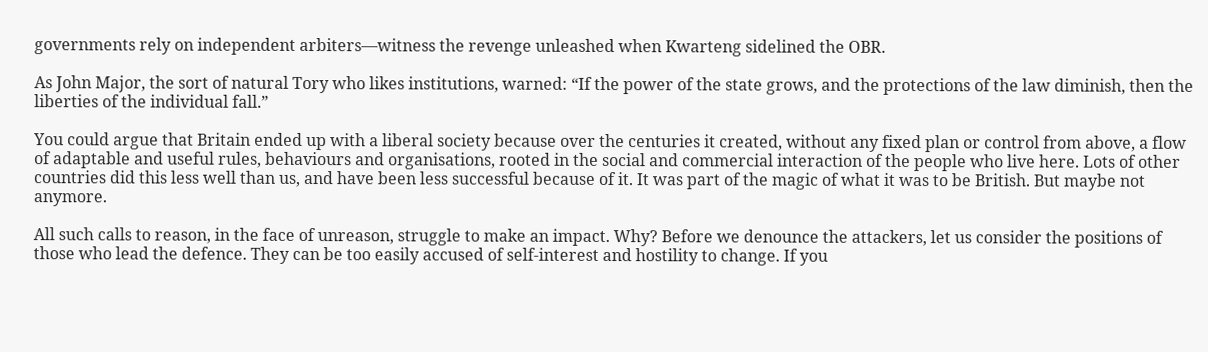governments rely on independent arbiters—witness the revenge unleashed when Kwarteng sidelined the OBR.

As John Major, the sort of natural Tory who likes institutions, warned: “If the power of the state grows, and the protections of the law diminish, then the liberties of the individual fall.”

You could argue that Britain ended up with a liberal society because over the centuries it created, without any fixed plan or control from above, a flow of adaptable and useful rules, behaviours and organisations, rooted in the social and commercial interaction of the people who live here. Lots of other countries did this less well than us, and have been less successful because of it. It was part of the magic of what it was to be British. But maybe not anymore.

All such calls to reason, in the face of unreason, struggle to make an impact. Why? Before we denounce the attackers, let us consider the positions of those who lead the defence. They can be too easily accused of self-interest and hostility to change. If you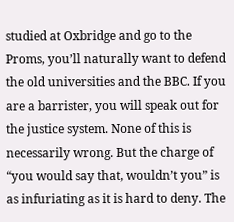studied at Oxbridge and go to the Proms, you’ll naturally want to defend the old universities and the BBC. If you are a barrister, you will speak out for the justice system. None of this is necessarily wrong. But the charge of “you would say that, wouldn’t you” is as infuriating as it is hard to deny. The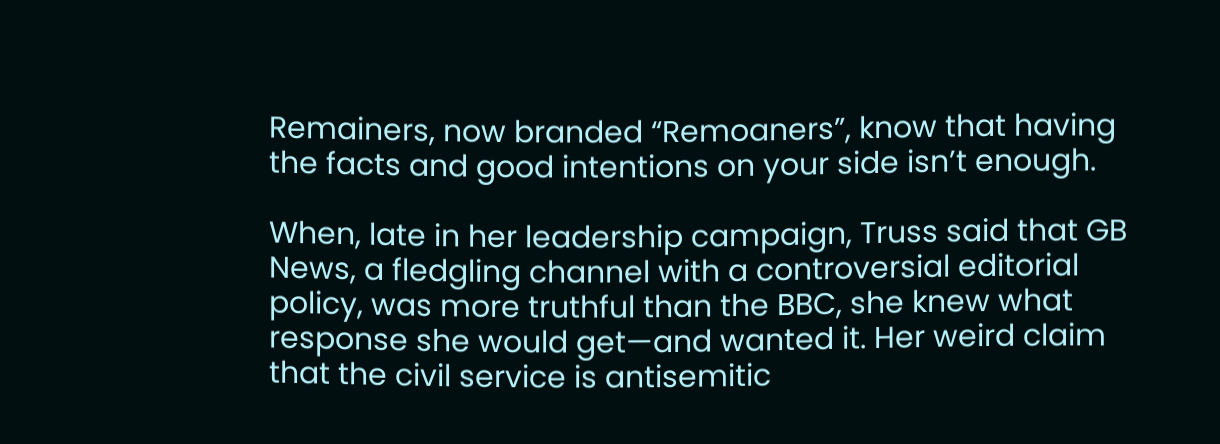Remainers, now branded “Remoaners”, know that having the facts and good intentions on your side isn’t enough.

When, late in her leadership campaign, Truss said that GB News, a fledgling channel with a controversial editorial policy, was more truthful than the BBC, she knew what response she would get—and wanted it. Her weird claim that the civil service is antisemitic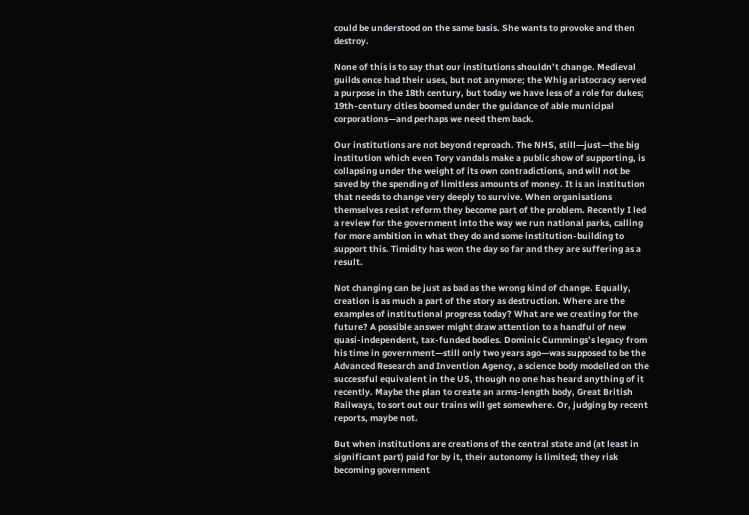could be understood on the same basis. She wants to provoke and then destroy.

None of this is to say that our institutions shouldn’t change. Medieval guilds once had their uses, but not anymore; the Whig aristocracy served a purpose in the 18th century, but today we have less of a role for dukes; 19th-century cities boomed under the guidance of able municipal corporations—and perhaps we need them back.

Our institutions are not beyond reproach. The NHS, still—just—the big institution which even Tory vandals make a public show of supporting, is collapsing under the weight of its own contradictions, and will not be saved by the spending of limitless amounts of money. It is an institution that needs to change very deeply to survive. When organisations themselves resist reform they become part of the problem. Recently I led a review for the government into the way we run national parks, calling for more ambition in what they do and some institution-building to support this. Timidity has won the day so far and they are suffering as a result.

Not changing can be just as bad as the wrong kind of change. Equally, creation is as much a part of the story as destruction. Where are the examples of institutional progress today? What are we creating for the future? A possible answer might draw attention to a handful of new quasi-independent, tax-funded bodies. Dominic Cummings’s legacy from his time in government—still only two years ago—was supposed to be the Advanced Research and Invention Agency, a science body modelled on the successful equivalent in the US, though no one has heard anything of it recently. Maybe the plan to create an arms-length body, Great British Railways, to sort out our trains will get somewhere. Or, judging by recent reports, maybe not.

But when institutions are creations of the central state and (at least in significant part) paid for by it, their autonomy is limited; they risk becoming government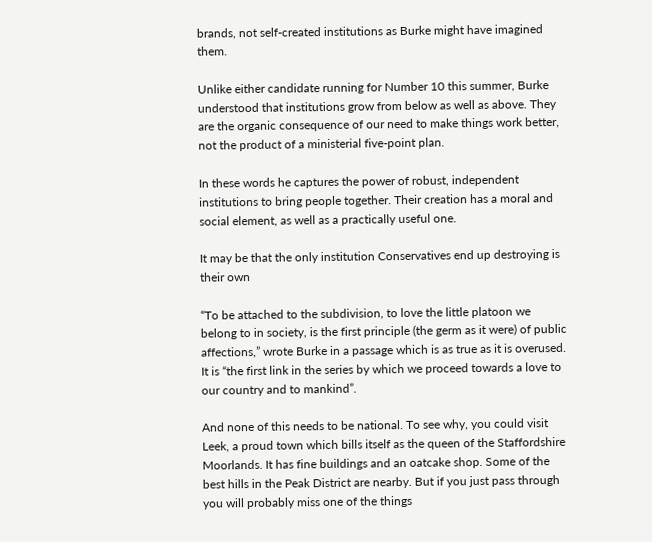brands, not self-created institutions as Burke might have imagined them.

Unlike either candidate running for Number 10 this summer, Burke understood that institutions grow from below as well as above. They are the organic consequence of our need to make things work better, not the product of a ministerial five-point plan.

In these words he captures the power of robust, independent institutions to bring people together. Their creation has a moral and social element, as well as a practically useful one.

It may be that the only institution Conservatives end up destroying is their own

“To be attached to the subdivision, to love the little platoon we belong to in society, is the first principle (the germ as it were) of public affections,” wrote Burke in a passage which is as true as it is overused. It is “the first link in the series by which we proceed towards a love to our country and to mankind”.

And none of this needs to be national. To see why, you could visit Leek, a proud town which bills itself as the queen of the Staffordshire Moorlands. It has fine buildings and an oatcake shop. Some of the best hills in the Peak District are nearby. But if you just pass through you will probably miss one of the things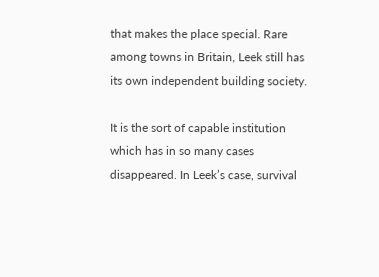that makes the place special. Rare among towns in Britain, Leek still has its own independent building society.

It is the sort of capable institution which has in so many cases disappeared. In Leek’s case, survival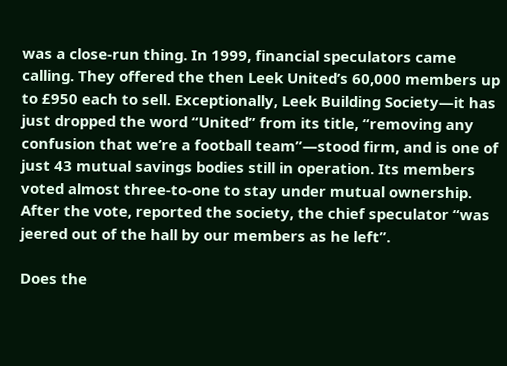was a close-run thing. In 1999, financial speculators came calling. They offered the then Leek United’s 60,000 members up to £950 each to sell. Exceptionally, Leek Building Society—it has just dropped the word “United” from its title, “removing any confusion that we’re a football team”—stood firm, and is one of just 43 mutual savings bodies still in operation. Its members voted almost three-to-one to stay under mutual ownership. After the vote, reported the society, the chief speculator “was jeered out of the hall by our members as he left”.

Does the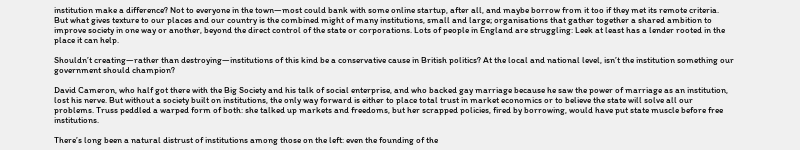institution make a difference? Not to everyone in the town—most could bank with some online startup, after all, and maybe borrow from it too if they met its remote criteria. But what gives texture to our places and our country is the combined might of many institutions, small and large; organisations that gather together a shared ambition to improve society in one way or another, beyond the direct control of the state or corporations. Lots of people in England are struggling: Leek at least has a lender rooted in the place it can help.

Shouldn’t creating—rather than destroying—institutions of this kind be a conservative cause in British politics? At the local and national level, isn’t the institution something our government should champion?

David Cameron, who half got there with the Big Society and his talk of social enterprise, and who backed gay marriage because he saw the power of marriage as an institution, lost his nerve. But without a society built on institutions, the only way forward is either to place total trust in market economics or to believe the state will solve all our problems. Truss peddled a warped form of both: she talked up markets and freedoms, but her scrapped policies, fired by borrowing, would have put state muscle before free institutions.

There’s long been a natural distrust of institutions among those on the left: even the founding of the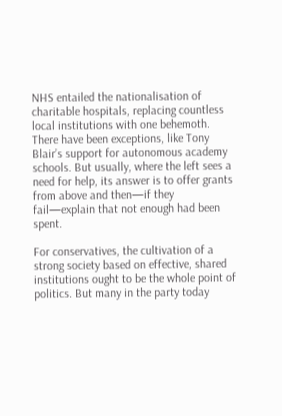NHS entailed the nationalisation of charitable hospitals, replacing countless local institutions with one behemoth. There have been exceptions, like Tony Blair’s support for autonomous academy schools. But usually, where the left sees a need for help, its answer is to offer grants from above and then—if they fail—explain that not enough had been spent.

For conservatives, the cultivation of a strong society based on effective, shared institutions ought to be the whole point of politics. But many in the party today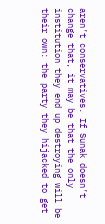aren’t conservatives. If Sunak doesn’t change that, it may be that the only institution they end up destroying will be their own: the party they hijacked to get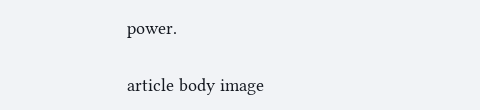power.

article body image